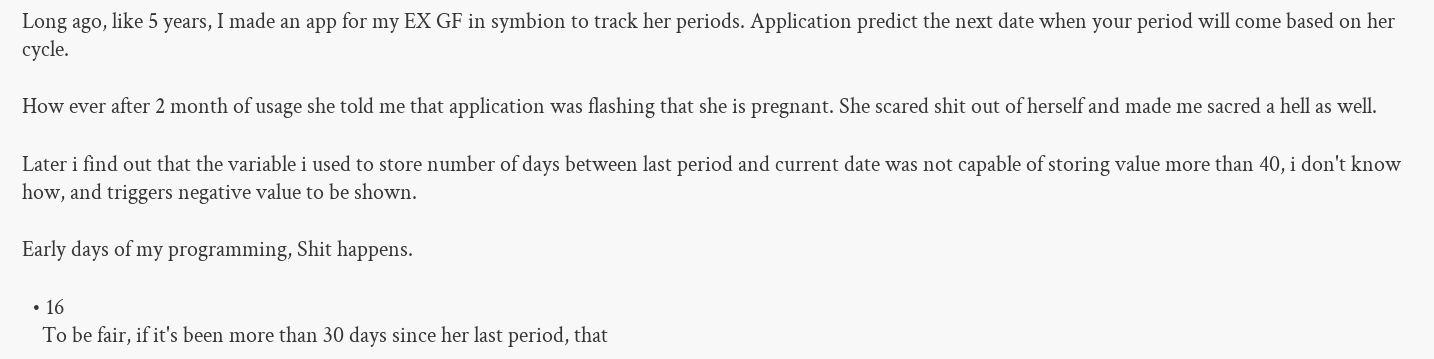Long ago, like 5 years, I made an app for my EX GF in symbion to track her periods. Application predict the next date when your period will come based on her cycle.

How ever after 2 month of usage she told me that application was flashing that she is pregnant. She scared shit out of herself and made me sacred a hell as well.

Later i find out that the variable i used to store number of days between last period and current date was not capable of storing value more than 40, i don't know how, and triggers negative value to be shown.

Early days of my programming, Shit happens.

  • 16
    To be fair, if it's been more than 30 days since her last period, that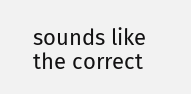sounds like the correct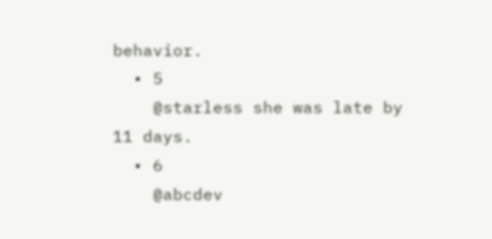behavior.
  • 5
    @starless she was late by 11 days.
  • 6
    @abcdev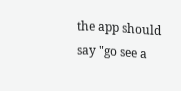the app should say "go see a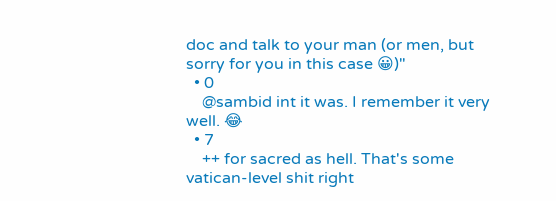doc and talk to your man (or men, but sorry for you in this case 😀)"
  • 0
    @sambid int it was. I remember it very well. 😂
  • 7
    ++ for sacred as hell. That's some vatican-level shit right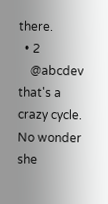there.
  • 2
    @abcdev that's a crazy cycle. No wonder she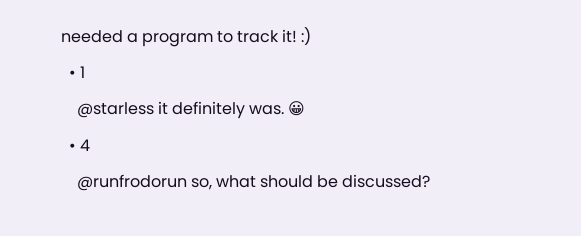needed a program to track it! :)
  • 1
    @starless it definitely was. 😀
  • 4
    @runfrodorun so, what should be discussed?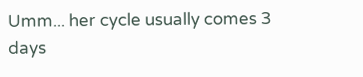Umm... her cycle usually comes 3 days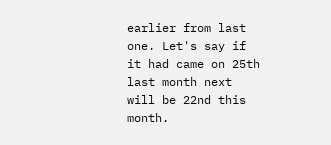earlier from last one. Let's say if it had came on 25th last month next will be 22nd this month.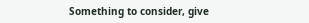Something to consider, give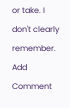or take. I don't clearly remember.
Add Comment